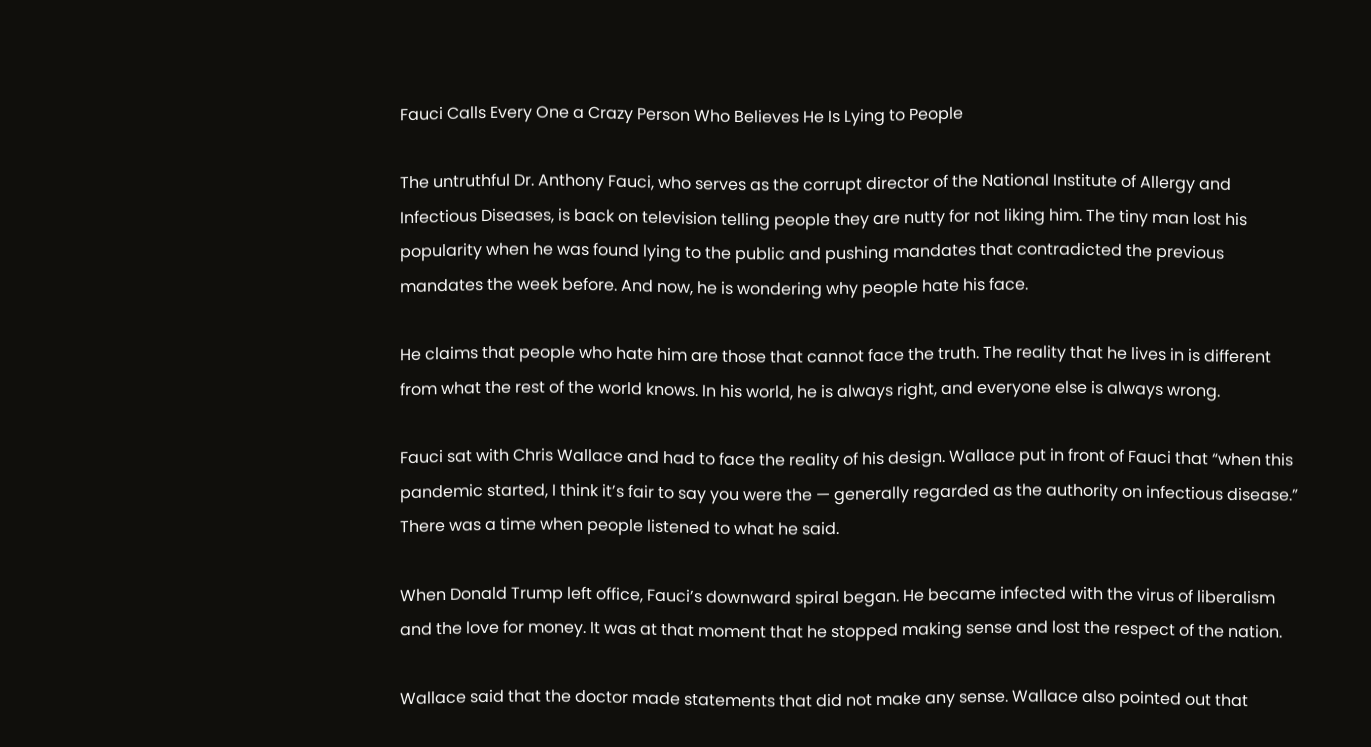Fauci Calls Every One a Crazy Person Who Believes He Is Lying to People

The untruthful Dr. Anthony Fauci, who serves as the corrupt director of the National Institute of Allergy and Infectious Diseases, is back on television telling people they are nutty for not liking him. The tiny man lost his popularity when he was found lying to the public and pushing mandates that contradicted the previous mandates the week before. And now, he is wondering why people hate his face.

He claims that people who hate him are those that cannot face the truth. The reality that he lives in is different from what the rest of the world knows. In his world, he is always right, and everyone else is always wrong.

Fauci sat with Chris Wallace and had to face the reality of his design. Wallace put in front of Fauci that “when this pandemic started, I think it’s fair to say you were the — generally regarded as the authority on infectious disease.” There was a time when people listened to what he said.

When Donald Trump left office, Fauci’s downward spiral began. He became infected with the virus of liberalism and the love for money. It was at that moment that he stopped making sense and lost the respect of the nation.

Wallace said that the doctor made statements that did not make any sense. Wallace also pointed out that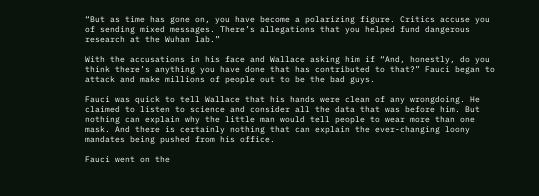“But as time has gone on, you have become a polarizing figure. Critics accuse you of sending mixed messages. There’s allegations that you helped fund dangerous research at the Wuhan lab.”

With the accusations in his face and Wallace asking him if “And, honestly, do you think there’s anything you have done that has contributed to that?” Fauci began to attack and make millions of people out to be the bad guys.

Fauci was quick to tell Wallace that his hands were clean of any wrongdoing. He claimed to listen to science and consider all the data that was before him. But nothing can explain why the little man would tell people to wear more than one mask. And there is certainly nothing that can explain the ever-changing loony mandates being pushed from his office.

Fauci went on the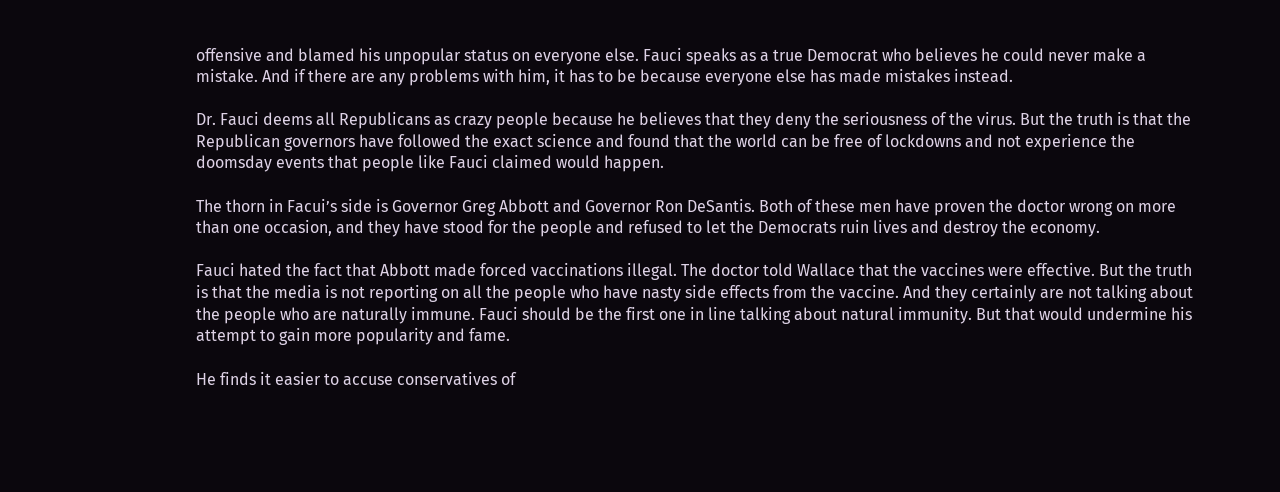offensive and blamed his unpopular status on everyone else. Fauci speaks as a true Democrat who believes he could never make a mistake. And if there are any problems with him, it has to be because everyone else has made mistakes instead.

Dr. Fauci deems all Republicans as crazy people because he believes that they deny the seriousness of the virus. But the truth is that the Republican governors have followed the exact science and found that the world can be free of lockdowns and not experience the doomsday events that people like Fauci claimed would happen.

The thorn in Facui’s side is Governor Greg Abbott and Governor Ron DeSantis. Both of these men have proven the doctor wrong on more than one occasion, and they have stood for the people and refused to let the Democrats ruin lives and destroy the economy.

Fauci hated the fact that Abbott made forced vaccinations illegal. The doctor told Wallace that the vaccines were effective. But the truth is that the media is not reporting on all the people who have nasty side effects from the vaccine. And they certainly are not talking about the people who are naturally immune. Fauci should be the first one in line talking about natural immunity. But that would undermine his attempt to gain more popularity and fame.

He finds it easier to accuse conservatives of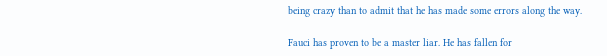being crazy than to admit that he has made some errors along the way.

Fauci has proven to be a master liar. He has fallen for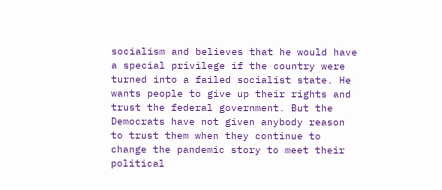socialism and believes that he would have a special privilege if the country were turned into a failed socialist state. He wants people to give up their rights and trust the federal government. But the Democrats have not given anybody reason to trust them when they continue to change the pandemic story to meet their political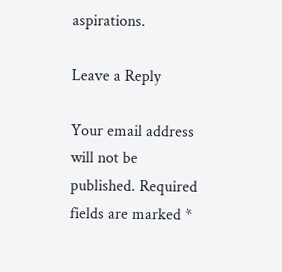aspirations.

Leave a Reply

Your email address will not be published. Required fields are marked *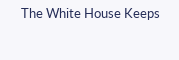The White House Keeps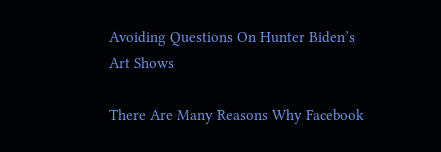Avoiding Questions On Hunter Biden’s Art Shows

There Are Many Reasons Why Facebook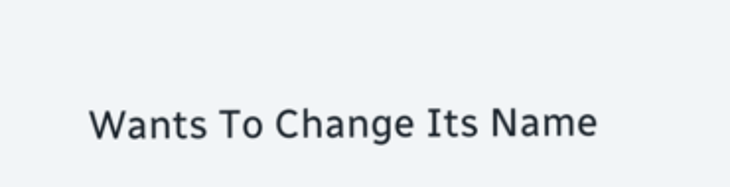Wants To Change Its Name